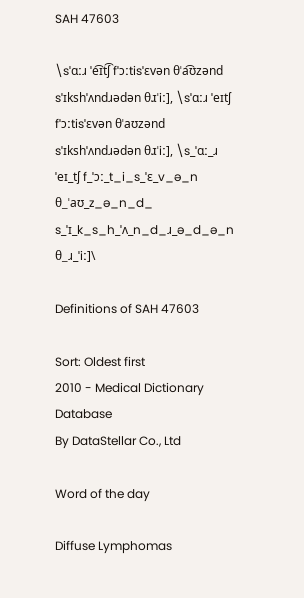SAH 47603

\sˈɑːɹ ˈe͡ɪt͡ʃ fˈɔːtisˈɛvən θˈa͡ʊzənd sˈɪkshˈʌndɹədən θɹˈiː], \sˈɑːɹ ˈeɪtʃ fˈɔːtisˈɛvən θˈaʊzənd sˈɪkshˈʌndɹədən θɹˈiː], \s_ˈɑː_ɹ ˈeɪ_tʃ f_ˈɔː_t_i_s_ˈɛ_v_ə_n θ_ˈaʊ_z_ə_n_d_ s_ˈɪ_k_s_h_ˈʌ_n_d_ɹ_ə_d_ə_n θ_ɹ_ˈiː]\

Definitions of SAH 47603

Sort: Oldest first
2010 - Medical Dictionary Database
By DataStellar Co., Ltd

Word of the day

Diffuse Lymphomas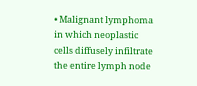• Malignant lymphoma in which neoplastic cells diffusely infiltrate the entire lymph node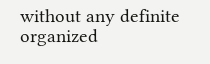without any definite organized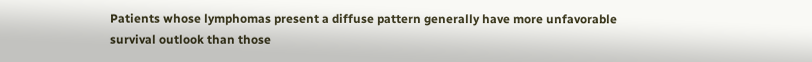Patients whose lymphomas present a diffuse pattern generally have more unfavorable survival outlook than those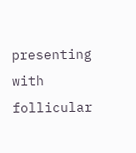presenting with follicular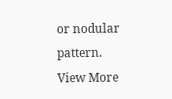or nodular pattern.
View More